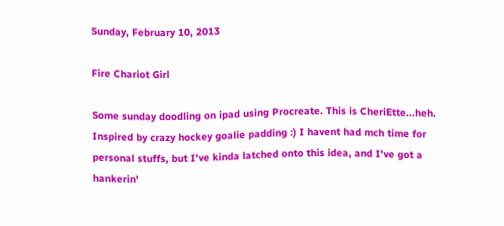Sunday, February 10, 2013

Fire Chariot Girl

Some sunday doodling on ipad using Procreate. This is CheriEtte...heh. Inspired by crazy hockey goalie padding :) I havent had mch time for personal stuffs, but I've kinda latched onto this idea, and I've got a hankerin'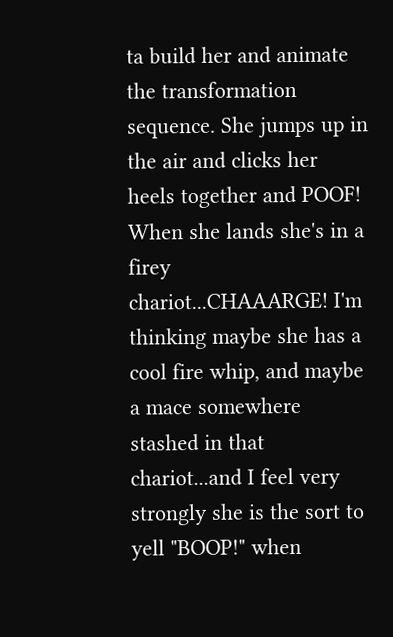ta build her and animate the transformation sequence. She jumps up in the air and clicks her heels together and POOF! When she lands she's in a firey chariot...CHAAARGE! I'm thinking maybe she has a cool fire whip, and maybe a mace somewhere stashed in that chariot...and I feel very strongly she is the sort to yell "BOOP!" when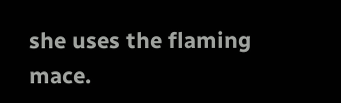she uses the flaming mace.